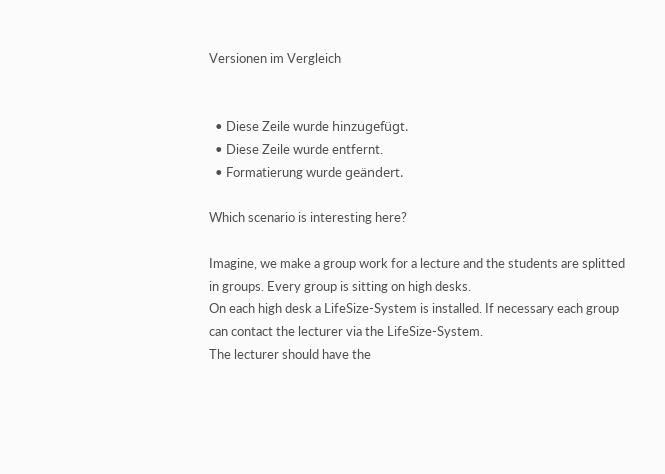Versionen im Vergleich


  • Diese Zeile wurde hinzugefügt.
  • Diese Zeile wurde entfernt.
  • Formatierung wurde geändert.

Which scenario is interesting here?

Imagine, we make a group work for a lecture and the students are splitted in groups. Every group is sitting on high desks.
On each high desk a LifeSize-System is installed. If necessary each group can contact the lecturer via the LifeSize-System.
The lecturer should have the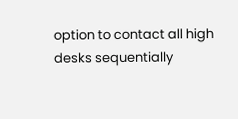option to contact all high desks sequentially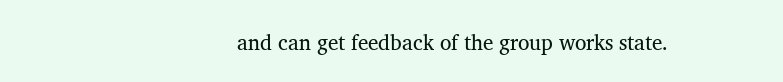and can get feedback of the group works state.